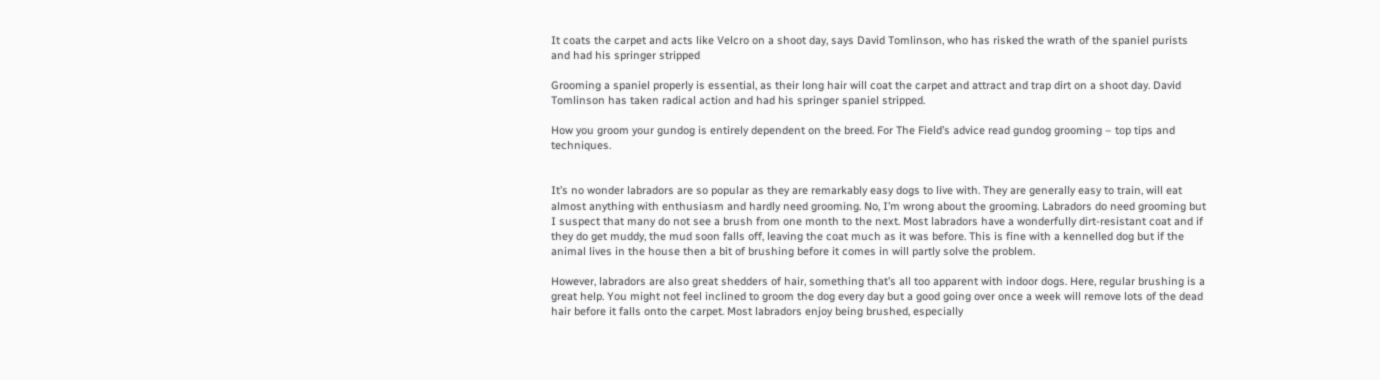It coats the carpet and acts like Velcro on a shoot day, says David Tomlinson, who has risked the wrath of the spaniel purists and had his springer stripped

Grooming a spaniel properly is essential, as their long hair will coat the carpet and attract and trap dirt on a shoot day. David Tomlinson has taken radical action and had his springer spaniel stripped.

How you groom your gundog is entirely dependent on the breed. For The Field’s advice read gundog grooming – top tips and techniques.


It’s no wonder labradors are so popular as they are remarkably easy dogs to live with. They are generally easy to train, will eat almost anything with enthusiasm and hardly need grooming. No, I’m wrong about the grooming. Labradors do need grooming but I suspect that many do not see a brush from one month to the next. Most labradors have a wonderfully dirt-resistant coat and if they do get muddy, the mud soon falls off, leaving the coat much as it was before. This is fine with a kennelled dog but if the animal lives in the house then a bit of brushing before it comes in will partly solve the problem.

However, labradors are also great shedders of hair, something that’s all too apparent with indoor dogs. Here, regular brushing is a great help. You might not feel inclined to groom the dog every day but a good going over once a week will remove lots of the dead hair before it falls onto the carpet. Most labradors enjoy being brushed, especially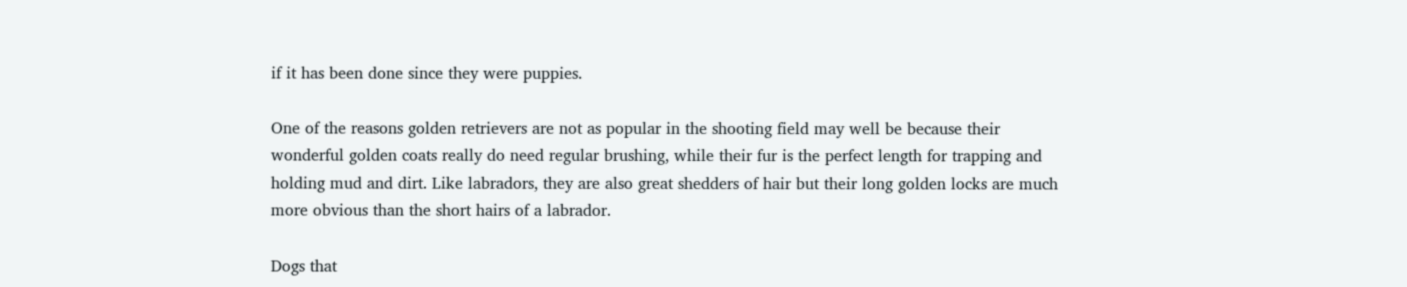if it has been done since they were puppies.

One of the reasons golden retrievers are not as popular in the shooting field may well be because their wonderful golden coats really do need regular brushing, while their fur is the perfect length for trapping and holding mud and dirt. Like labradors, they are also great shedders of hair but their long golden locks are much more obvious than the short hairs of a labrador.

Dogs that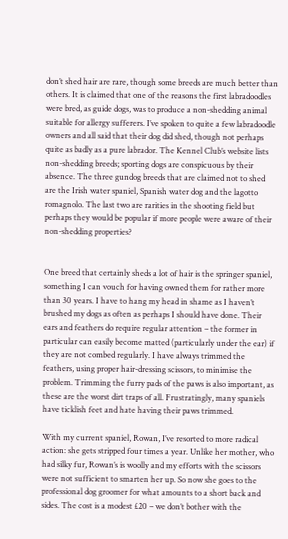don’t shed hair are rare, though some breeds are much better than others. It is claimed that one of the reasons the first labradoodles were bred, as guide dogs, was to produce a non-shedding animal suitable for allergy sufferers. I’ve spoken to quite a few labradoodle owners and all said that their dog did shed, though not perhaps quite as badly as a pure labrador. The Kennel Club’s website lists non-shedding breeds; sporting dogs are conspicuous by their absence. The three gundog breeds that are claimed not to shed are the Irish water spaniel, Spanish water dog and the lagotto romagnolo. The last two are rarities in the shooting field but perhaps they would be popular if more people were aware of their non-shedding properties?


One breed that certainly sheds a lot of hair is the springer spaniel, something I can vouch for having owned them for rather more than 30 years. I have to hang my head in shame as I haven’t brushed my dogs as often as perhaps I should have done. Their ears and feathers do require regular attention – the former in particular can easily become matted (particularly under the ear) if they are not combed regularly. I have always trimmed the feathers, using proper hair-dressing scissors, to minimise the problem. Trimming the furry pads of the paws is also important, as these are the worst dirt traps of all. Frustratingly, many spaniels have ticklish feet and hate having their paws trimmed.

With my current spaniel, Rowan, I’ve resorted to more radical action: she gets stripped four times a year. Unlike her mother, who had silky fur, Rowan’s is woolly and my efforts with the scissors were not sufficient to smarten her up. So now she goes to the professional dog groomer for what amounts to a short back and sides. The cost is a modest £20 – we don’t bother with the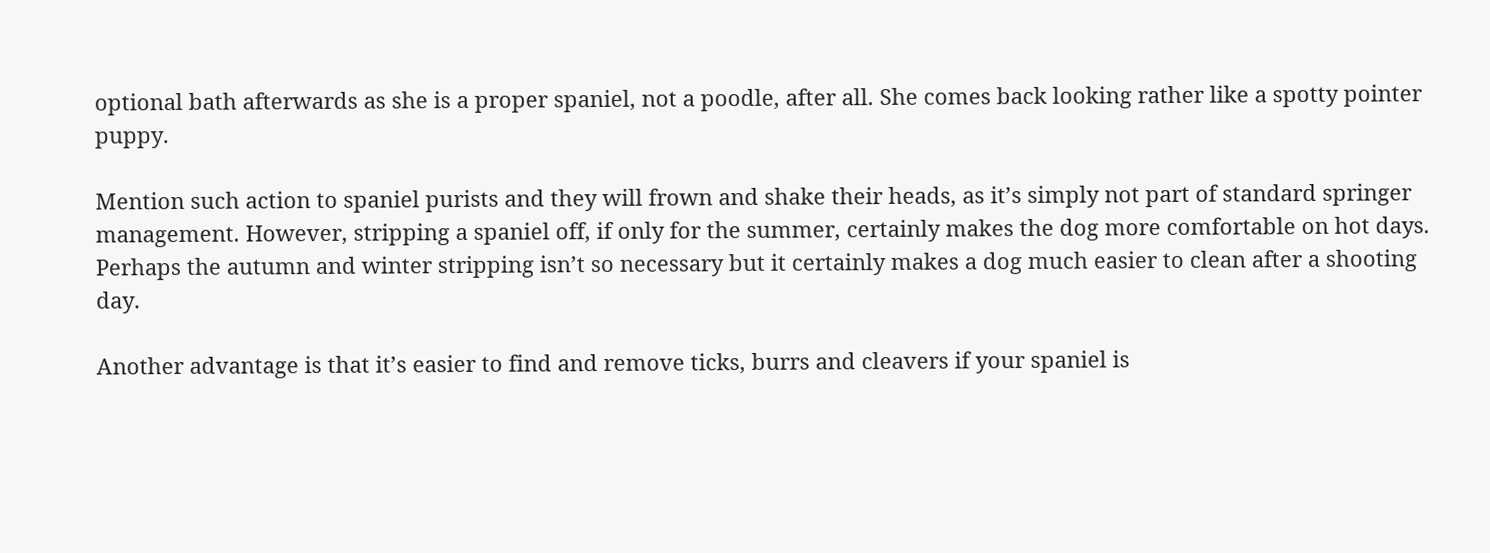optional bath afterwards as she is a proper spaniel, not a poodle, after all. She comes back looking rather like a spotty pointer puppy.

Mention such action to spaniel purists and they will frown and shake their heads, as it’s simply not part of standard springer management. However, stripping a spaniel off, if only for the summer, certainly makes the dog more comfortable on hot days. Perhaps the autumn and winter stripping isn’t so necessary but it certainly makes a dog much easier to clean after a shooting day.

Another advantage is that it’s easier to find and remove ticks, burrs and cleavers if your spaniel is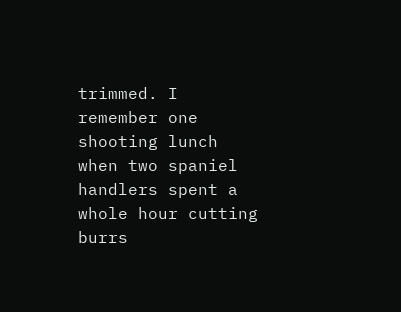trimmed. I remember one shooting lunch when two spaniel handlers spent a whole hour cutting burrs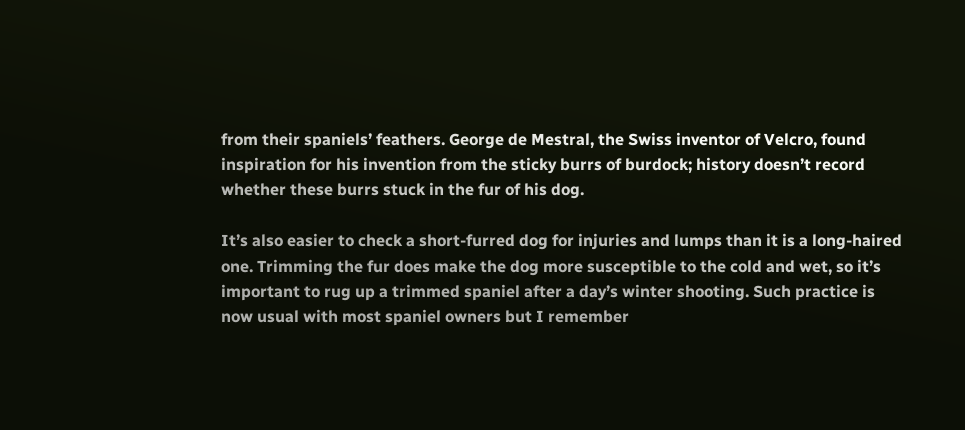from their spaniels’ feathers. George de Mestral, the Swiss inventor of Velcro, found inspiration for his invention from the sticky burrs of burdock; history doesn’t record whether these burrs stuck in the fur of his dog.

It’s also easier to check a short-furred dog for injuries and lumps than it is a long-haired one. Trimming the fur does make the dog more susceptible to the cold and wet, so it’s important to rug up a trimmed spaniel after a day’s winter shooting. Such practice is now usual with most spaniel owners but I remember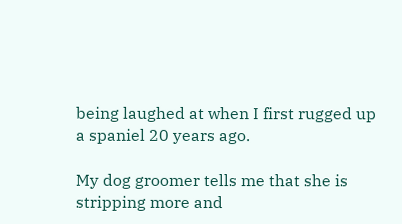being laughed at when I first rugged up a spaniel 20 years ago.

My dog groomer tells me that she is stripping more and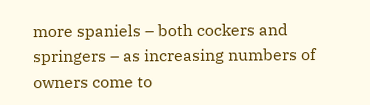more spaniels – both cockers and springers – as increasing numbers of owners come to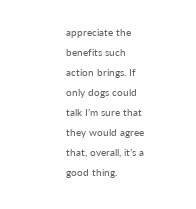appreciate the benefits such action brings. If only dogs could talk I’m sure that they would agree that, overall, it’s a good thing.